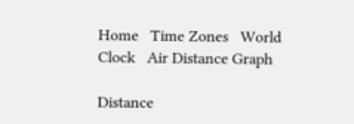Home   Time Zones   World Clock   Air Distance Graph

Distance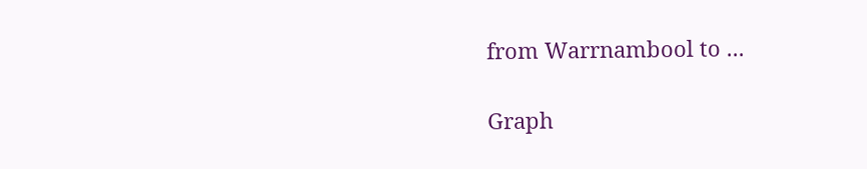from Warrnambool to ...

Graph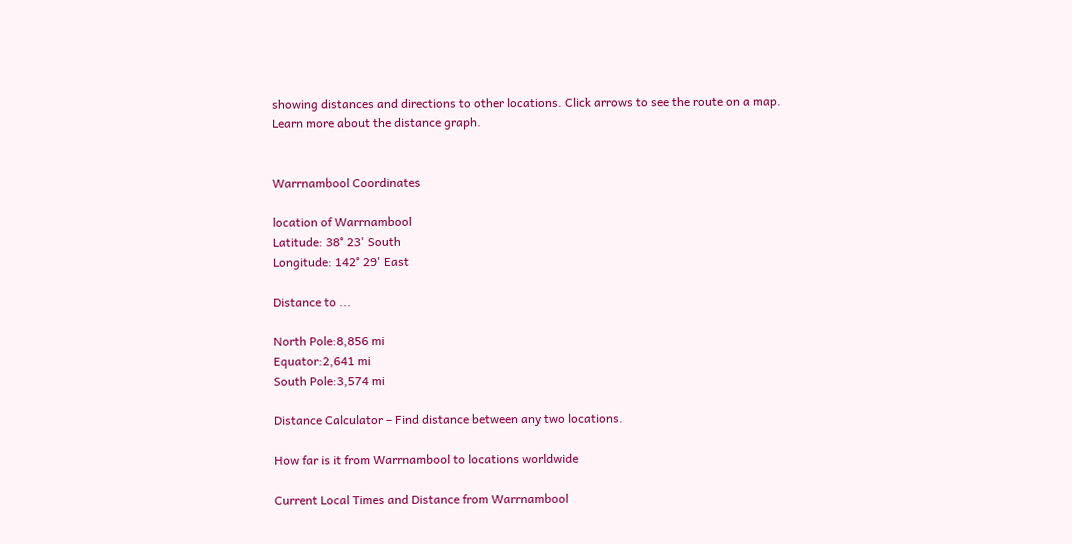showing distances and directions to other locations. Click arrows to see the route on a map. Learn more about the distance graph.


Warrnambool Coordinates

location of Warrnambool
Latitude: 38° 23' South
Longitude: 142° 29' East

Distance to ...

North Pole:8,856 mi
Equator:2,641 mi
South Pole:3,574 mi

Distance Calculator – Find distance between any two locations.

How far is it from Warrnambool to locations worldwide

Current Local Times and Distance from Warrnambool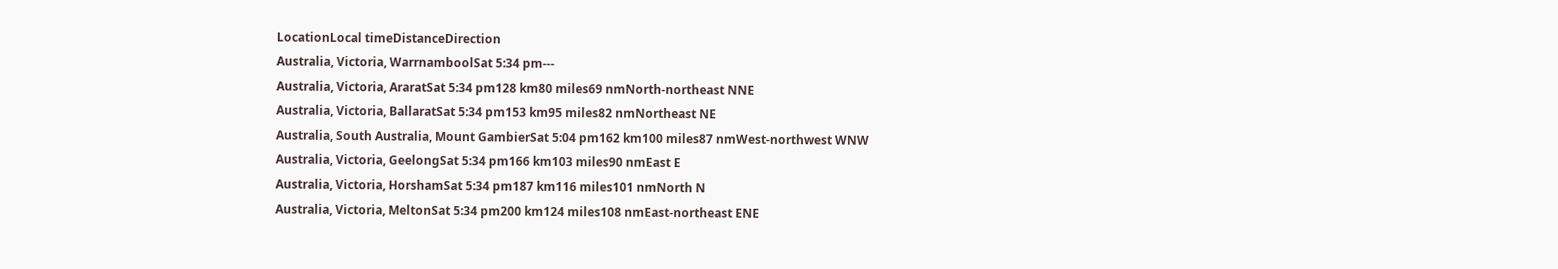LocationLocal timeDistanceDirection
Australia, Victoria, WarrnamboolSat 5:34 pm---
Australia, Victoria, AraratSat 5:34 pm128 km80 miles69 nmNorth-northeast NNE
Australia, Victoria, BallaratSat 5:34 pm153 km95 miles82 nmNortheast NE
Australia, South Australia, Mount GambierSat 5:04 pm162 km100 miles87 nmWest-northwest WNW
Australia, Victoria, GeelongSat 5:34 pm166 km103 miles90 nmEast E
Australia, Victoria, HorshamSat 5:34 pm187 km116 miles101 nmNorth N
Australia, Victoria, MeltonSat 5:34 pm200 km124 miles108 nmEast-northeast ENE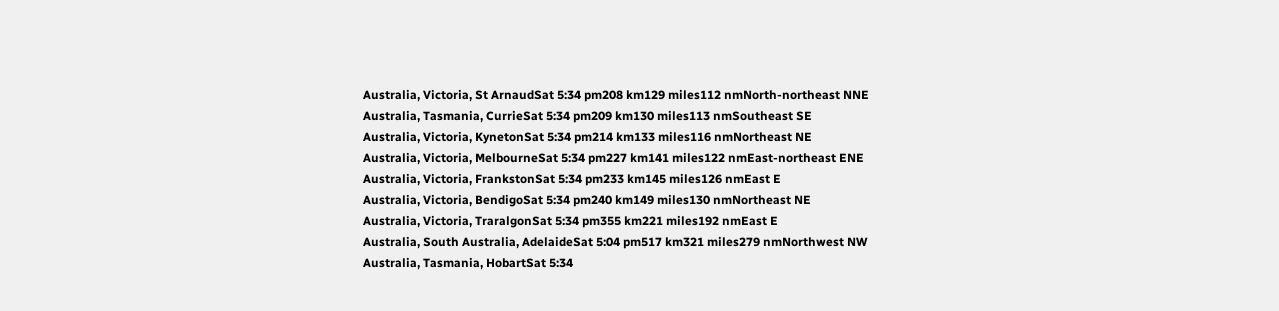Australia, Victoria, St ArnaudSat 5:34 pm208 km129 miles112 nmNorth-northeast NNE
Australia, Tasmania, CurrieSat 5:34 pm209 km130 miles113 nmSoutheast SE
Australia, Victoria, KynetonSat 5:34 pm214 km133 miles116 nmNortheast NE
Australia, Victoria, MelbourneSat 5:34 pm227 km141 miles122 nmEast-northeast ENE
Australia, Victoria, FrankstonSat 5:34 pm233 km145 miles126 nmEast E
Australia, Victoria, BendigoSat 5:34 pm240 km149 miles130 nmNortheast NE
Australia, Victoria, TraralgonSat 5:34 pm355 km221 miles192 nmEast E
Australia, South Australia, AdelaideSat 5:04 pm517 km321 miles279 nmNorthwest NW
Australia, Tasmania, HobartSat 5:34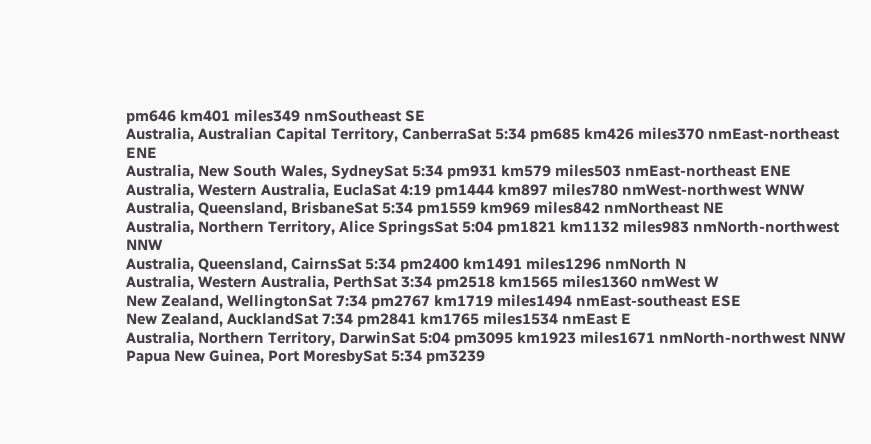pm646 km401 miles349 nmSoutheast SE
Australia, Australian Capital Territory, CanberraSat 5:34 pm685 km426 miles370 nmEast-northeast ENE
Australia, New South Wales, SydneySat 5:34 pm931 km579 miles503 nmEast-northeast ENE
Australia, Western Australia, EuclaSat 4:19 pm1444 km897 miles780 nmWest-northwest WNW
Australia, Queensland, BrisbaneSat 5:34 pm1559 km969 miles842 nmNortheast NE
Australia, Northern Territory, Alice SpringsSat 5:04 pm1821 km1132 miles983 nmNorth-northwest NNW
Australia, Queensland, CairnsSat 5:34 pm2400 km1491 miles1296 nmNorth N
Australia, Western Australia, PerthSat 3:34 pm2518 km1565 miles1360 nmWest W
New Zealand, WellingtonSat 7:34 pm2767 km1719 miles1494 nmEast-southeast ESE
New Zealand, AucklandSat 7:34 pm2841 km1765 miles1534 nmEast E
Australia, Northern Territory, DarwinSat 5:04 pm3095 km1923 miles1671 nmNorth-northwest NNW
Papua New Guinea, Port MoresbySat 5:34 pm3239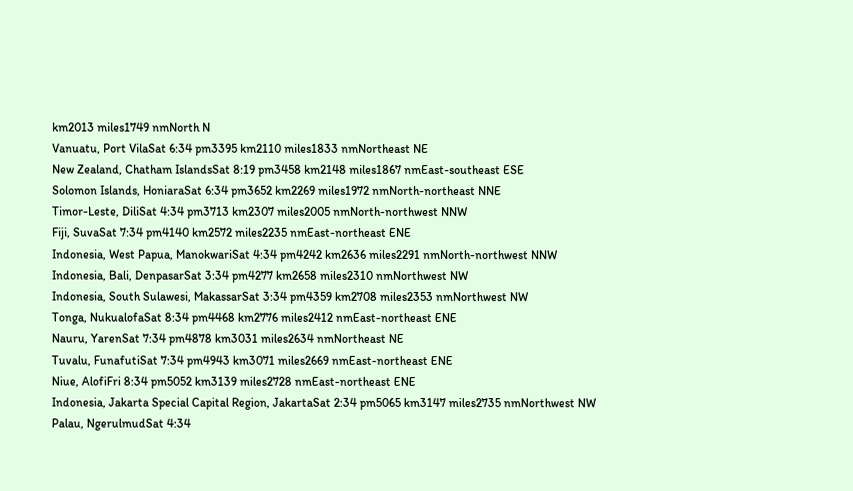km2013 miles1749 nmNorth N
Vanuatu, Port VilaSat 6:34 pm3395 km2110 miles1833 nmNortheast NE
New Zealand, Chatham IslandsSat 8:19 pm3458 km2148 miles1867 nmEast-southeast ESE
Solomon Islands, HoniaraSat 6:34 pm3652 km2269 miles1972 nmNorth-northeast NNE
Timor-Leste, DiliSat 4:34 pm3713 km2307 miles2005 nmNorth-northwest NNW
Fiji, SuvaSat 7:34 pm4140 km2572 miles2235 nmEast-northeast ENE
Indonesia, West Papua, ManokwariSat 4:34 pm4242 km2636 miles2291 nmNorth-northwest NNW
Indonesia, Bali, DenpasarSat 3:34 pm4277 km2658 miles2310 nmNorthwest NW
Indonesia, South Sulawesi, MakassarSat 3:34 pm4359 km2708 miles2353 nmNorthwest NW
Tonga, NukualofaSat 8:34 pm4468 km2776 miles2412 nmEast-northeast ENE
Nauru, YarenSat 7:34 pm4878 km3031 miles2634 nmNortheast NE
Tuvalu, FunafutiSat 7:34 pm4943 km3071 miles2669 nmEast-northeast ENE
Niue, AlofiFri 8:34 pm5052 km3139 miles2728 nmEast-northeast ENE
Indonesia, Jakarta Special Capital Region, JakartaSat 2:34 pm5065 km3147 miles2735 nmNorthwest NW
Palau, NgerulmudSat 4:34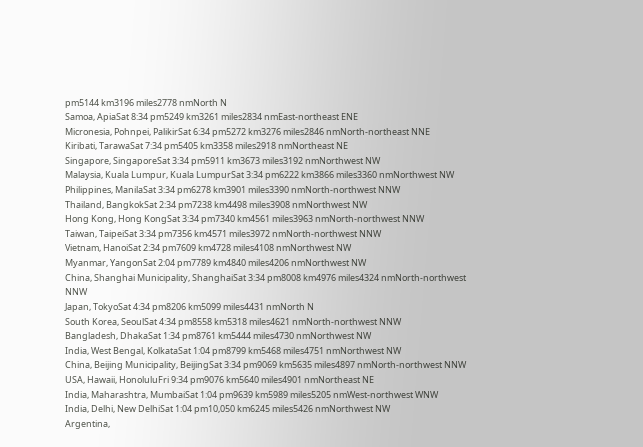pm5144 km3196 miles2778 nmNorth N
Samoa, ApiaSat 8:34 pm5249 km3261 miles2834 nmEast-northeast ENE
Micronesia, Pohnpei, PalikirSat 6:34 pm5272 km3276 miles2846 nmNorth-northeast NNE
Kiribati, TarawaSat 7:34 pm5405 km3358 miles2918 nmNortheast NE
Singapore, SingaporeSat 3:34 pm5911 km3673 miles3192 nmNorthwest NW
Malaysia, Kuala Lumpur, Kuala LumpurSat 3:34 pm6222 km3866 miles3360 nmNorthwest NW
Philippines, ManilaSat 3:34 pm6278 km3901 miles3390 nmNorth-northwest NNW
Thailand, BangkokSat 2:34 pm7238 km4498 miles3908 nmNorthwest NW
Hong Kong, Hong KongSat 3:34 pm7340 km4561 miles3963 nmNorth-northwest NNW
Taiwan, TaipeiSat 3:34 pm7356 km4571 miles3972 nmNorth-northwest NNW
Vietnam, HanoiSat 2:34 pm7609 km4728 miles4108 nmNorthwest NW
Myanmar, YangonSat 2:04 pm7789 km4840 miles4206 nmNorthwest NW
China, Shanghai Municipality, ShanghaiSat 3:34 pm8008 km4976 miles4324 nmNorth-northwest NNW
Japan, TokyoSat 4:34 pm8206 km5099 miles4431 nmNorth N
South Korea, SeoulSat 4:34 pm8558 km5318 miles4621 nmNorth-northwest NNW
Bangladesh, DhakaSat 1:34 pm8761 km5444 miles4730 nmNorthwest NW
India, West Bengal, KolkataSat 1:04 pm8799 km5468 miles4751 nmNorthwest NW
China, Beijing Municipality, BeijingSat 3:34 pm9069 km5635 miles4897 nmNorth-northwest NNW
USA, Hawaii, HonoluluFri 9:34 pm9076 km5640 miles4901 nmNortheast NE
India, Maharashtra, MumbaiSat 1:04 pm9639 km5989 miles5205 nmWest-northwest WNW
India, Delhi, New DelhiSat 1:04 pm10,050 km6245 miles5426 nmNorthwest NW
Argentina,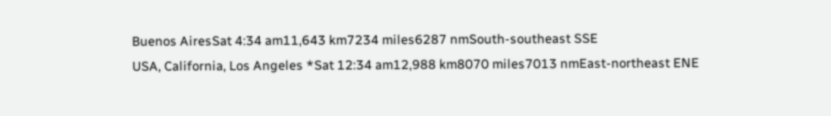Buenos AiresSat 4:34 am11,643 km7234 miles6287 nmSouth-southeast SSE
USA, California, Los Angeles *Sat 12:34 am12,988 km8070 miles7013 nmEast-northeast ENE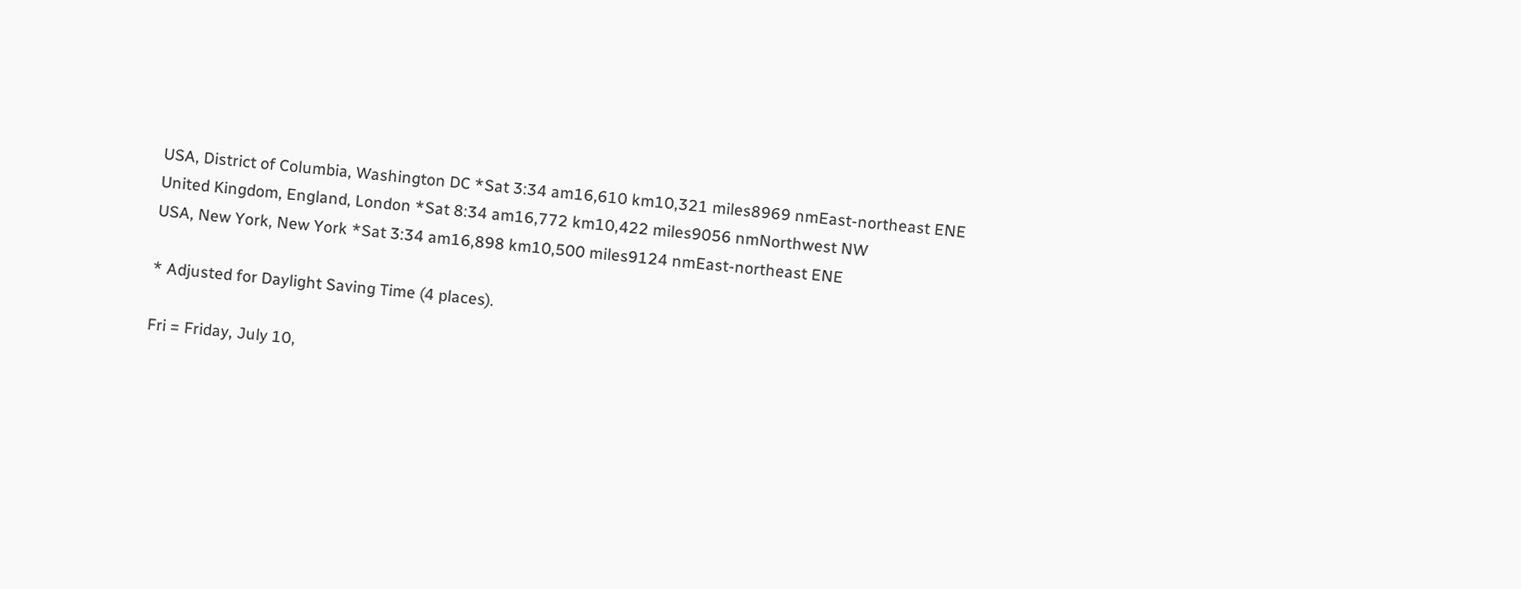USA, District of Columbia, Washington DC *Sat 3:34 am16,610 km10,321 miles8969 nmEast-northeast ENE
United Kingdom, England, London *Sat 8:34 am16,772 km10,422 miles9056 nmNorthwest NW
USA, New York, New York *Sat 3:34 am16,898 km10,500 miles9124 nmEast-northeast ENE

* Adjusted for Daylight Saving Time (4 places).

Fri = Friday, July 10,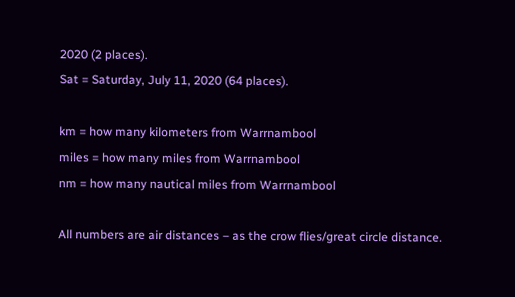2020 (2 places).
Sat = Saturday, July 11, 2020 (64 places).

km = how many kilometers from Warrnambool
miles = how many miles from Warrnambool
nm = how many nautical miles from Warrnambool

All numbers are air distances – as the crow flies/great circle distance.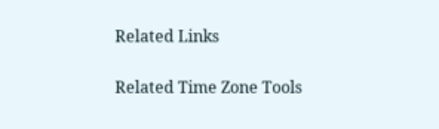Related Links

Related Time Zone Tools